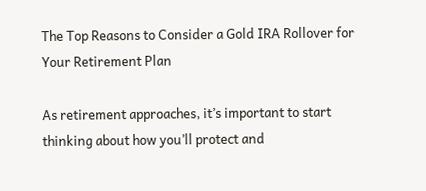The Top Reasons to Consider a Gold IRA Rollover for Your Retirement Plan

As retirement approaches, it’s important to start thinking about how you’ll protect and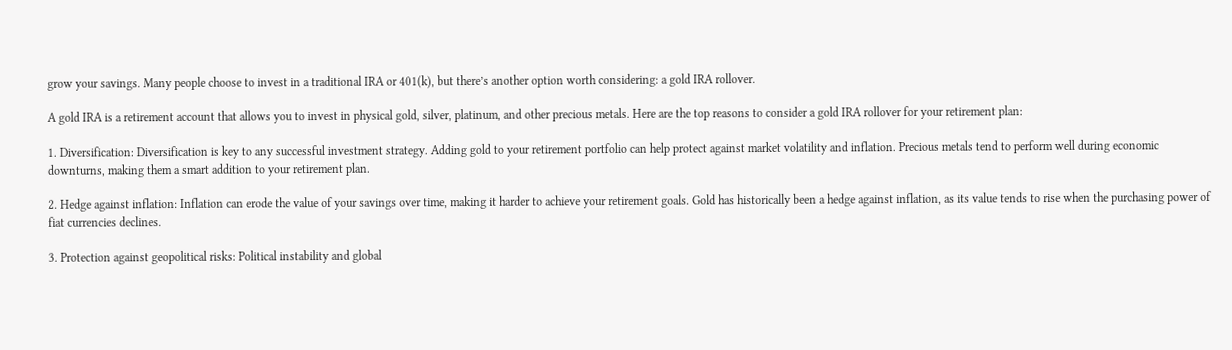grow your savings. Many people choose to invest in a traditional IRA or 401(k), but there’s another option worth considering: a gold IRA rollover.

A gold IRA is a retirement account that allows you to invest in physical gold, silver, platinum, and other precious metals. Here are the top reasons to consider a gold IRA rollover for your retirement plan:

1. Diversification: Diversification is key to any successful investment strategy. Adding gold to your retirement portfolio can help protect against market volatility and inflation. Precious metals tend to perform well during economic downturns, making them a smart addition to your retirement plan.

2. Hedge against inflation: Inflation can erode the value of your savings over time, making it harder to achieve your retirement goals. Gold has historically been a hedge against inflation, as its value tends to rise when the purchasing power of fiat currencies declines.

3. Protection against geopolitical risks: Political instability and global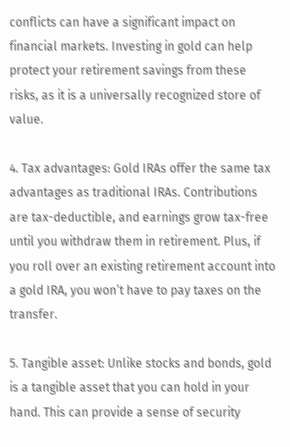conflicts can have a significant impact on financial markets. Investing in gold can help protect your retirement savings from these risks, as it is a universally recognized store of value.

4. Tax advantages: Gold IRAs offer the same tax advantages as traditional IRAs. Contributions are tax-deductible, and earnings grow tax-free until you withdraw them in retirement. Plus, if you roll over an existing retirement account into a gold IRA, you won’t have to pay taxes on the transfer.

5. Tangible asset: Unlike stocks and bonds, gold is a tangible asset that you can hold in your hand. This can provide a sense of security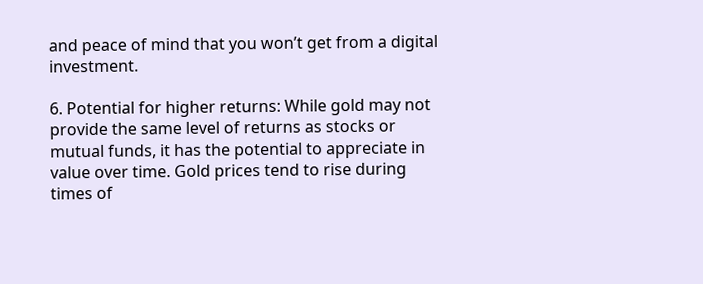and peace of mind that you won’t get from a digital investment.

6. Potential for higher returns: While gold may not provide the same level of returns as stocks or mutual funds, it has the potential to appreciate in value over time. Gold prices tend to rise during times of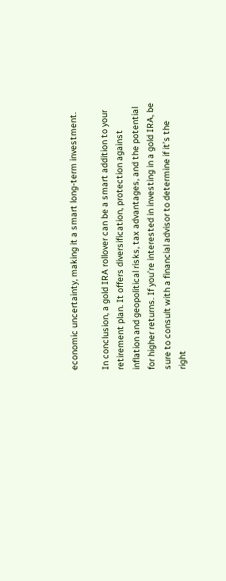economic uncertainty, making it a smart long-term investment.

In conclusion, a gold IRA rollover can be a smart addition to your retirement plan. It offers diversification, protection against inflation and geopolitical risks, tax advantages, and the potential for higher returns. If you’re interested in investing in a gold IRA, be sure to consult with a financial advisor to determine if it’s the right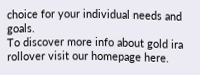choice for your individual needs and goals.
To discover more info about gold ira rollover visit our homepage here.